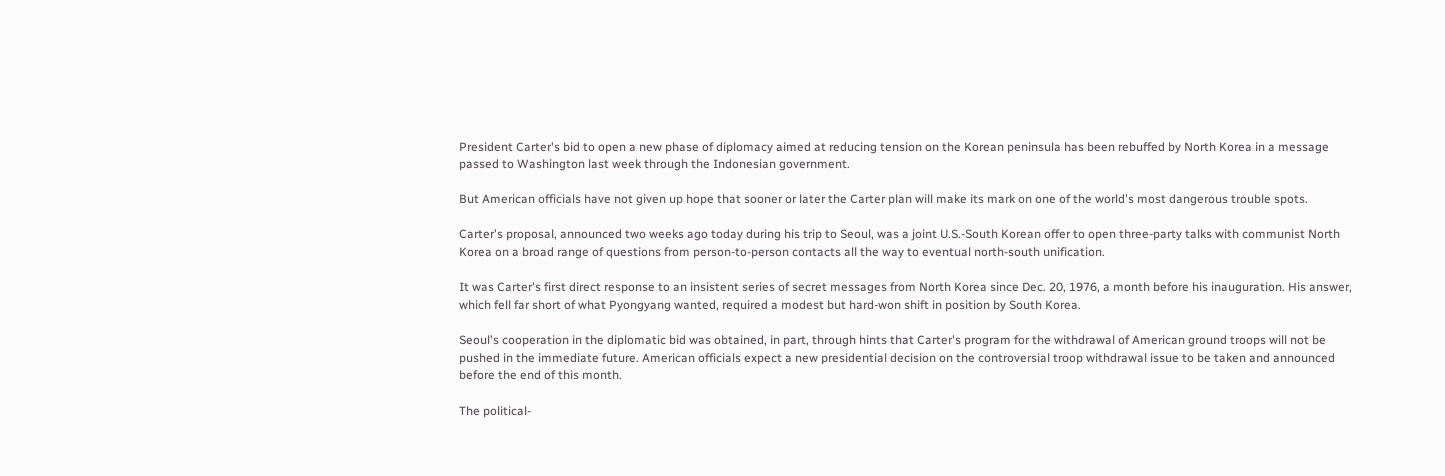President Carter's bid to open a new phase of diplomacy aimed at reducing tension on the Korean peninsula has been rebuffed by North Korea in a message passed to Washington last week through the Indonesian government.

But American officials have not given up hope that sooner or later the Carter plan will make its mark on one of the world's most dangerous trouble spots.

Carter's proposal, announced two weeks ago today during his trip to Seoul, was a joint U.S.-South Korean offer to open three-party talks with communist North Korea on a broad range of questions from person-to-person contacts all the way to eventual north-south unification.

It was Carter's first direct response to an insistent series of secret messages from North Korea since Dec. 20, 1976, a month before his inauguration. His answer, which fell far short of what Pyongyang wanted, required a modest but hard-won shift in position by South Korea.

Seoul's cooperation in the diplomatic bid was obtained, in part, through hints that Carter's program for the withdrawal of American ground troops will not be pushed in the immediate future. American officials expect a new presidential decision on the controversial troop withdrawal issue to be taken and announced before the end of this month.

The political-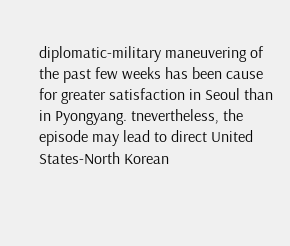diplomatic-military maneuvering of the past few weeks has been cause for greater satisfaction in Seoul than in Pyongyang. tnevertheless, the episode may lead to direct United States-North Korean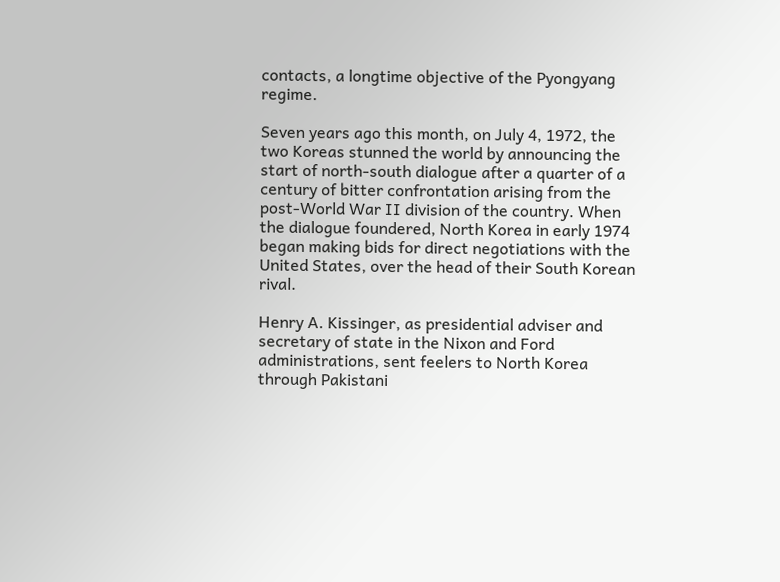contacts, a longtime objective of the Pyongyang regime.

Seven years ago this month, on July 4, 1972, the two Koreas stunned the world by announcing the start of north-south dialogue after a quarter of a century of bitter confrontation arising from the post-World War II division of the country. When the dialogue foundered, North Korea in early 1974 began making bids for direct negotiations with the United States, over the head of their South Korean rival.

Henry A. Kissinger, as presidential adviser and secretary of state in the Nixon and Ford administrations, sent feelers to North Korea through Pakistani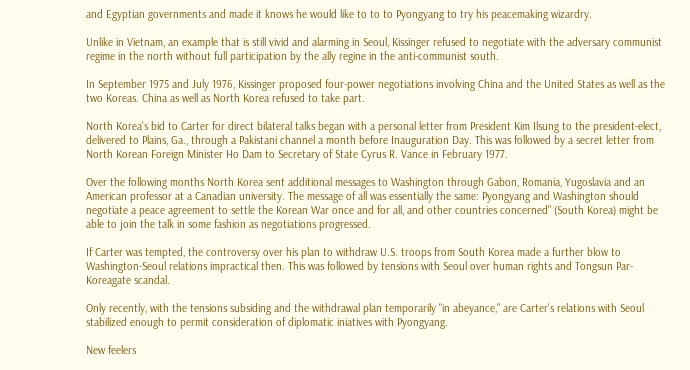and Egyptian governments and made it knows he would like to to to Pyongyang to try his peacemaking wizardry.

Unlike in Vietnam, an example that is still vivid and alarming in Seoul, Kissinger refused to negotiate with the adversary communist regime in the north without full participation by the ally regine in the anti-communist south.

In September 1975 and July 1976, Kissinger proposed four-power negotiations involving China and the United States as well as the two Koreas. China as well as North Korea refused to take part.

North Korea's bid to Carter for direct bilateral talks began with a personal letter from President Kim Ilsung to the president-elect, delivered to Plains, Ga., through a Pakistani channel a month before Inauguration Day. This was followed by a secret letter from North Korean Foreign Minister Ho Dam to Secretary of State Cyrus R. Vance in February 1977.

Over the following months North Korea sent additional messages to Washington through Gabon, Romania, Yugoslavia and an American professor at a Canadian university. The message of all was essentially the same: Pyongyang and Washington should negotiate a peace agreement to settle the Korean War once and for all, and other countries concerned" (South Korea) might be able to join the talk in some fashion as negotiations progressed.

If Carter was tempted, the controversy over his plan to withdraw U.S. troops from South Korea made a further blow to Washington-Seoul relations impractical then. This was followed by tensions with Seoul over human rights and Tongsun Par-Koreagate scandal.

Only recently, with the tensions subsiding and the withdrawal plan temporarily "in abeyance," are Carter's relations with Seoul stabilized enough to permit consideration of diplomatic iniatives with Pyongyang.

New feelers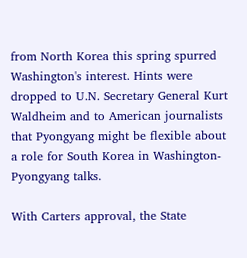from North Korea this spring spurred Washington's interest. Hints were dropped to U.N. Secretary General Kurt Waldheim and to American journalists that Pyongyang might be flexible about a role for South Korea in Washington-Pyongyang talks.

With Carters approval, the State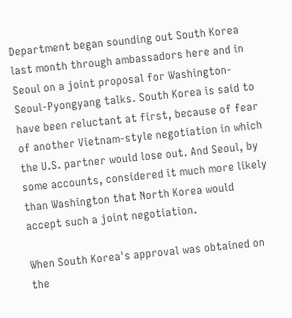Department began sounding out South Korea last month through ambassadors here and in Seoul on a joint proposal for Washington-Seoul-Pyongyang talks. South Korea is said to have been reluctant at first, because of fear of another Vietnam-style negotiation in which the U.S. partner would lose out. And Seoul, by some accounts, considered it much more likely than Washington that North Korea would accept such a joint negotiation.

When South Korea's approval was obtained on the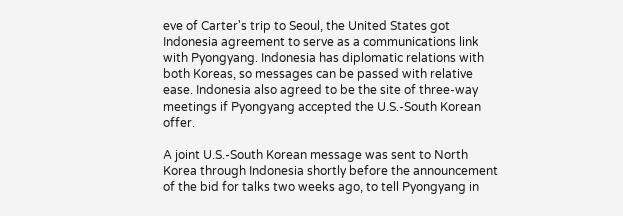eve of Carter's trip to Seoul, the United States got Indonesia agreement to serve as a communications link with Pyongyang. Indonesia has diplomatic relations with both Koreas, so messages can be passed with relative ease. Indonesia also agreed to be the site of three-way meetings if Pyongyang accepted the U.S.-South Korean offer.

A joint U.S.-South Korean message was sent to North Korea through Indonesia shortly before the announcement of the bid for talks two weeks ago, to tell Pyongyang in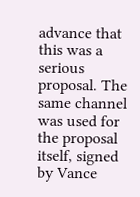advance that this was a serious proposal. The same channel was used for the proposal itself, signed by Vance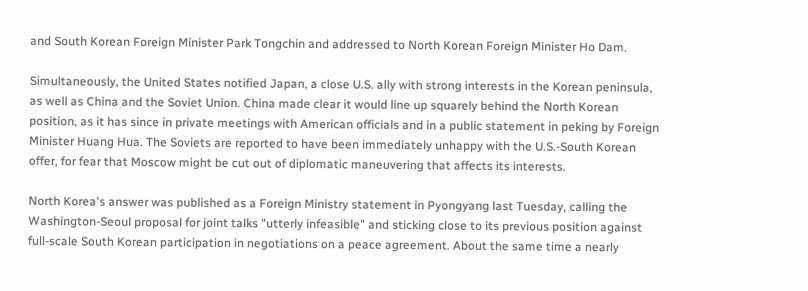and South Korean Foreign Minister Park Tongchin and addressed to North Korean Foreign Minister Ho Dam.

Simultaneously, the United States notified Japan, a close U.S. ally with strong interests in the Korean peninsula, as well as China and the Soviet Union. China made clear it would line up squarely behind the North Korean position, as it has since in private meetings with American officials and in a public statement in peking by Foreign Minister Huang Hua. The Soviets are reported to have been immediately unhappy with the U.S.-South Korean offer, for fear that Moscow might be cut out of diplomatic maneuvering that affects its interests.

North Korea's answer was published as a Foreign Ministry statement in Pyongyang last Tuesday, calling the Washington-Seoul proposal for joint talks "utterly infeasible" and sticking close to its previous position against full-scale South Korean participation in negotiations on a peace agreement. About the same time a nearly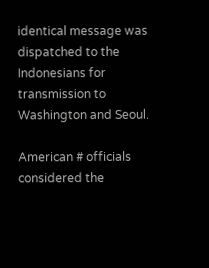identical message was dispatched to the Indonesians for transmission to Washington and Seoul.

American # officials considered the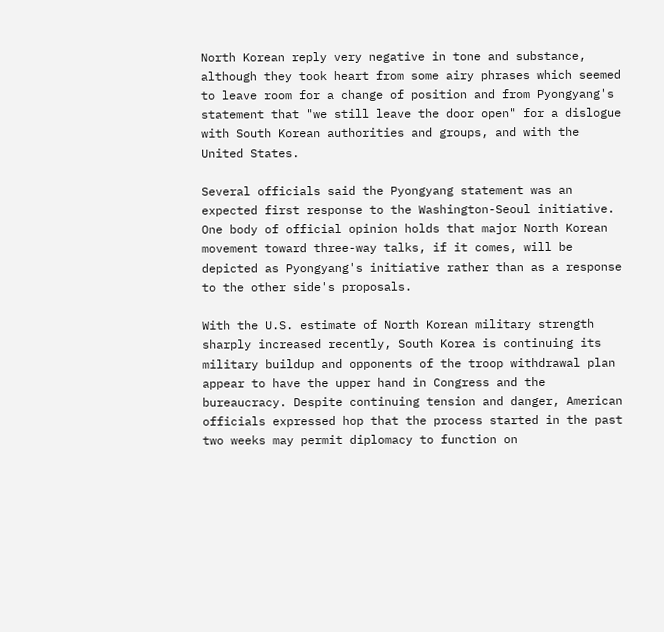North Korean reply very negative in tone and substance, although they took heart from some airy phrases which seemed to leave room for a change of position and from Pyongyang's statement that "we still leave the door open" for a dislogue with South Korean authorities and groups, and with the United States.

Several officials said the Pyongyang statement was an expected first response to the Washington-Seoul initiative. One body of official opinion holds that major North Korean movement toward three-way talks, if it comes, will be depicted as Pyongyang's initiative rather than as a response to the other side's proposals.

With the U.S. estimate of North Korean military strength sharply increased recently, South Korea is continuing its military buildup and opponents of the troop withdrawal plan appear to have the upper hand in Congress and the bureaucracy. Despite continuing tension and danger, American officials expressed hop that the process started in the past two weeks may permit diplomacy to function on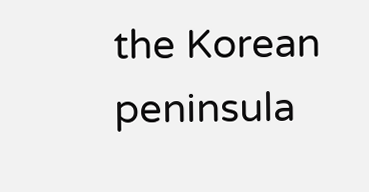the Korean peninsula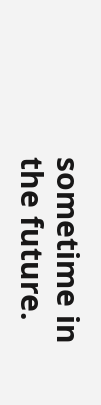sometime in the future.